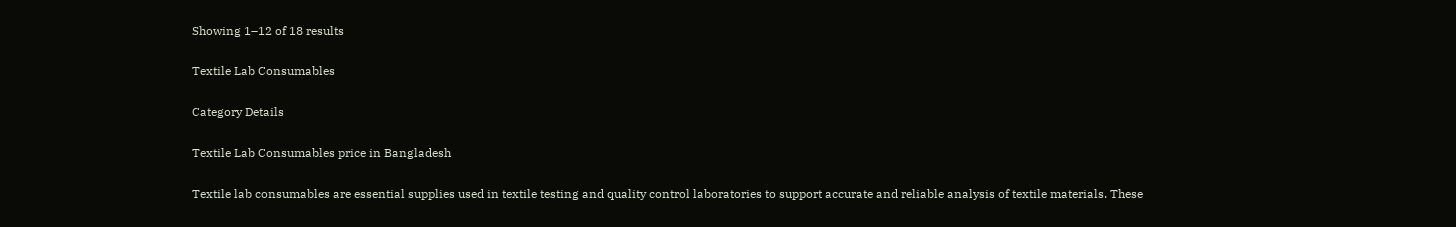Showing 1–12 of 18 results

Textile Lab Consumables

Category Details

Textile Lab Consumables price in Bangladesh

Textile lab consumables are essential supplies used in textile testing and quality control laboratories to support accurate and reliable analysis of textile materials. These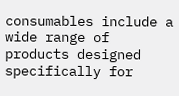consumables include a wide range of products designed specifically for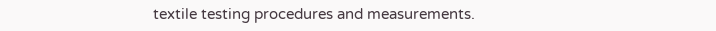textile testing procedures and measurements.